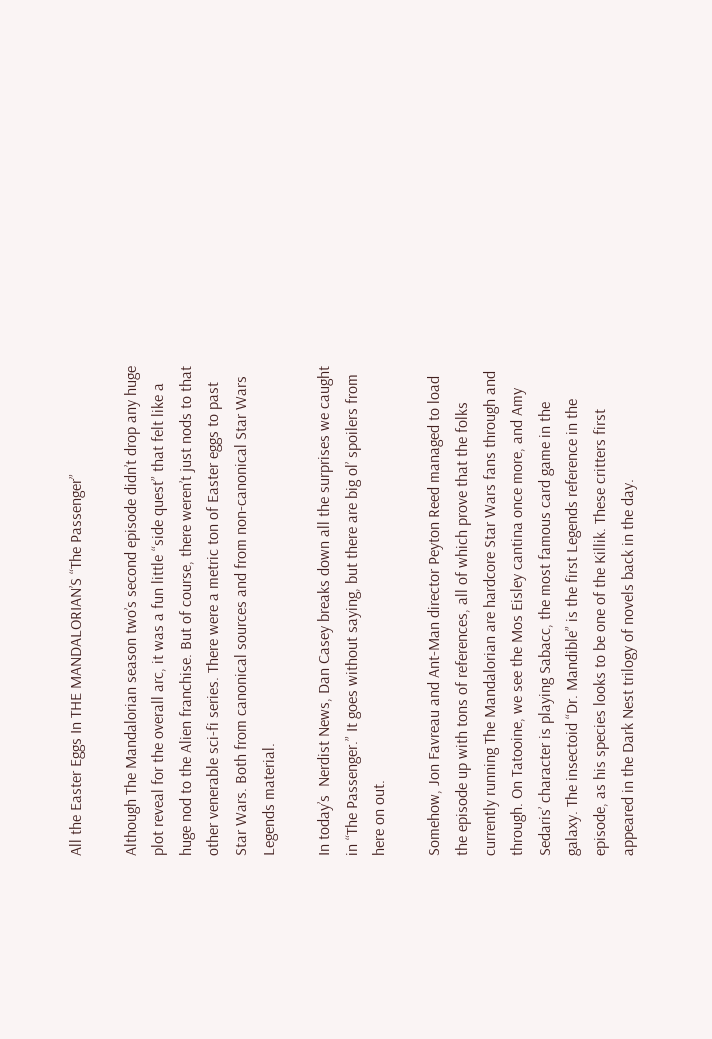All the Easter Eggs In THE MANDALORIAN’S “The Passenger”

Although The Mandalorian season two’s second episode didn’t drop any huge plot reveal for the overall arc, it was a fun little “side quest” that felt like a huge nod to the Alien franchise. But of course, there weren’t just nods to that other venerable sci-fi series. There were a metric ton of Easter eggs to past Star Wars. Both from canonical sources and from non-canonical Star Wars Legends material.

In today’s  Nerdist News, Dan Casey breaks down all the surprises we caught in “The Passenger.” It goes without saying, but there are big ol’ spoilers from here on out.

Somehow, Jon Favreau and Ant-Man director Peyton Reed managed to load the episode up with tons of references, all of which prove that the folks currently running The Mandalorian are hardcore Star Wars fans through and through. On Tatooine, we see the Mos Eisley cantina once more, and Amy Sedaris’ character is playing Sabacc, the most famous card game in the galaxy. The insectoid “Dr. Mandible” is the first Legends reference in the episode, as his species looks to be one of the Killik. These critters first appeared in the Dark Nest trilogy of novels back in the day.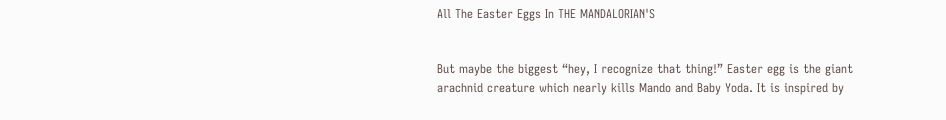All The Easter Eggs In THE MANDALORIAN'S


But maybe the biggest “hey, I recognize that thing!” Easter egg is the giant arachnid creature which nearly kills Mando and Baby Yoda. It is inspired by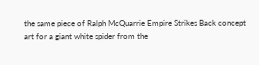the same piece of Ralph McQuarrie Empire Strikes Back concept art for a giant white spider from the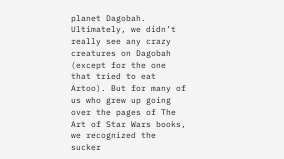planet Dagobah. Ultimately, we didn’t really see any crazy creatures on Dagobah (except for the one that tried to eat Artoo). But for many of us who grew up going over the pages of The Art of Star Wars books, we recognized the sucker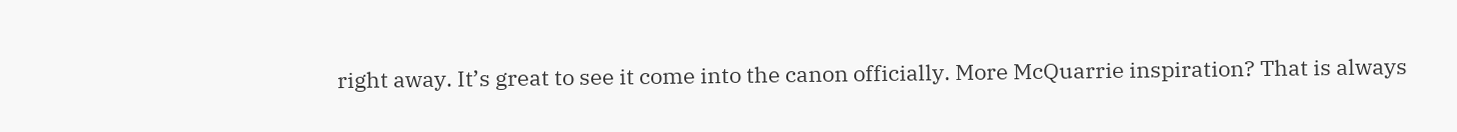right away. It’s great to see it come into the canon officially. More McQuarrie inspiration? That is always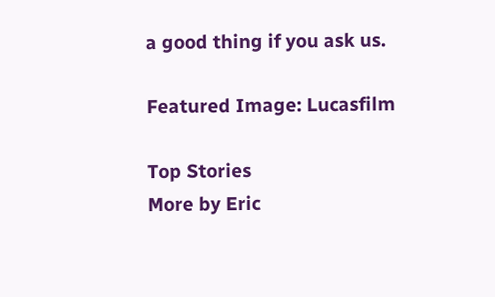a good thing if you ask us.

Featured Image: Lucasfilm

Top Stories
More by Eric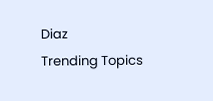Diaz
Trending Topics